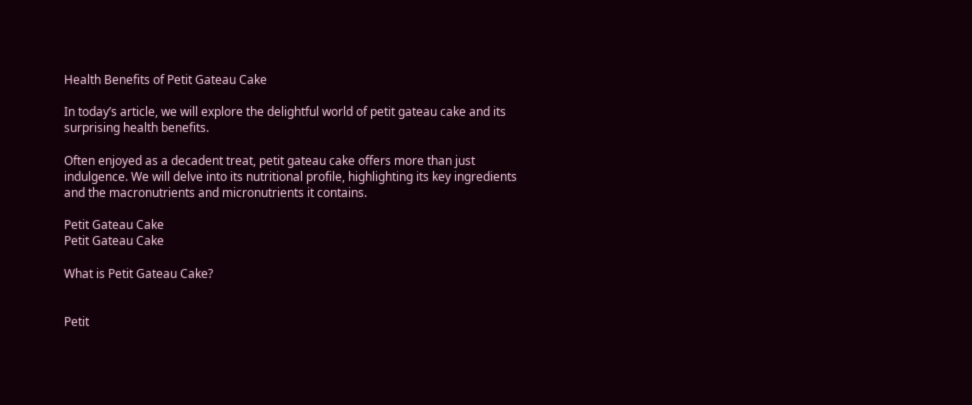Health Benefits of Petit Gateau Cake

In today’s article, we will explore the delightful world of petit gateau cake and its surprising health benefits.

Often enjoyed as a decadent treat, petit gateau cake offers more than just indulgence. We will delve into its nutritional profile, highlighting its key ingredients and the macronutrients and micronutrients it contains.

Petit Gateau Cake
Petit Gateau Cake

What is Petit Gateau Cake?


Petit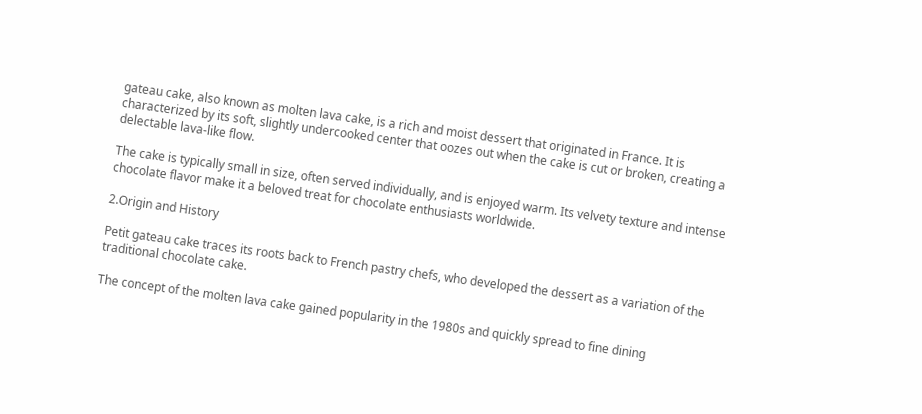gateau cake, also known as molten lava cake, is a rich and moist dessert that originated in France. It is characterized by its soft, slightly undercooked center that oozes out when the cake is cut or broken, creating a delectable lava-like flow.

The cake is typically small in size, often served individually, and is enjoyed warm. Its velvety texture and intense chocolate flavor make it a beloved treat for chocolate enthusiasts worldwide.

2.Origin and History

Petit gateau cake traces its roots back to French pastry chefs, who developed the dessert as a variation of the traditional chocolate cake.

The concept of the molten lava cake gained popularity in the 1980s and quickly spread to fine dining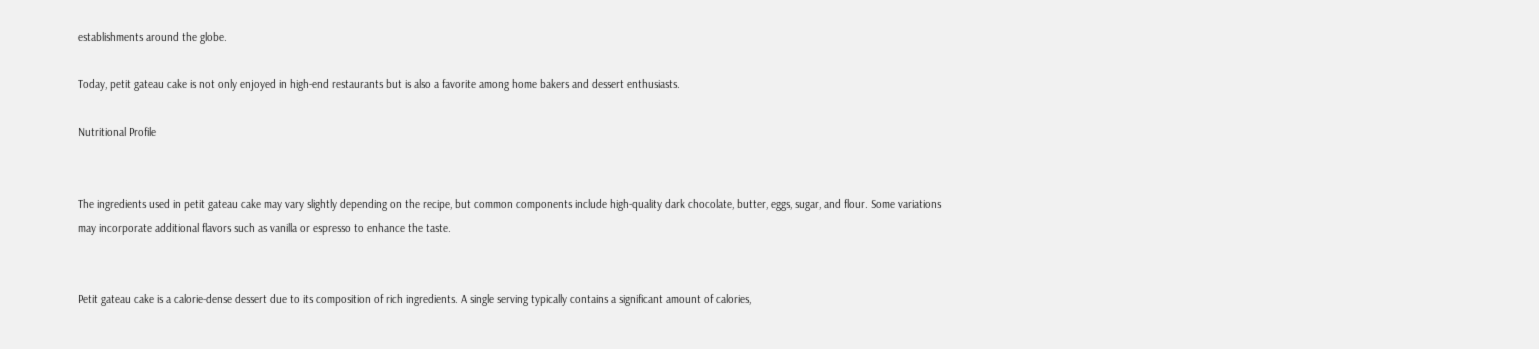establishments around the globe.

Today, petit gateau cake is not only enjoyed in high-end restaurants but is also a favorite among home bakers and dessert enthusiasts.

Nutritional Profile


The ingredients used in petit gateau cake may vary slightly depending on the recipe, but common components include high-quality dark chocolate, butter, eggs, sugar, and flour. Some variations may incorporate additional flavors such as vanilla or espresso to enhance the taste.


Petit gateau cake is a calorie-dense dessert due to its composition of rich ingredients. A single serving typically contains a significant amount of calories,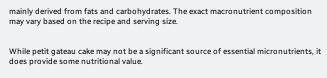mainly derived from fats and carbohydrates. The exact macronutrient composition may vary based on the recipe and serving size.


While petit gateau cake may not be a significant source of essential micronutrients, it does provide some nutritional value.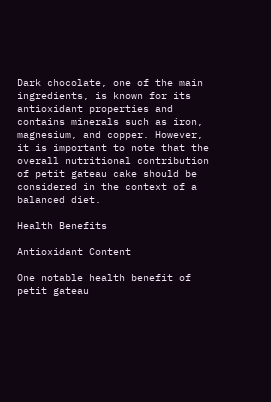Dark chocolate, one of the main ingredients, is known for its antioxidant properties and contains minerals such as iron, magnesium, and copper. However, it is important to note that the overall nutritional contribution of petit gateau cake should be considered in the context of a balanced diet.

Health Benefits

Antioxidant Content

One notable health benefit of petit gateau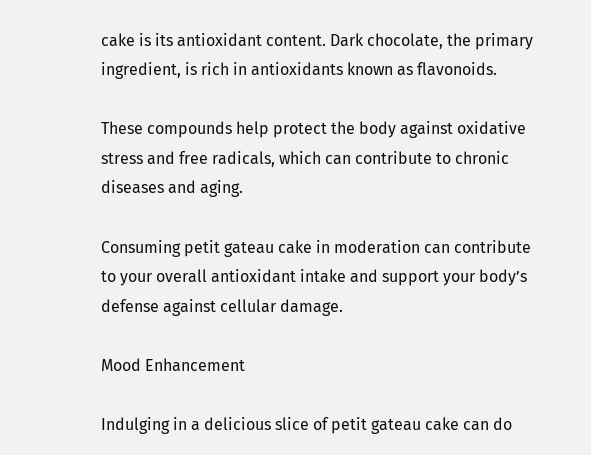cake is its antioxidant content. Dark chocolate, the primary ingredient, is rich in antioxidants known as flavonoids.

These compounds help protect the body against oxidative stress and free radicals, which can contribute to chronic diseases and aging.

Consuming petit gateau cake in moderation can contribute to your overall antioxidant intake and support your body’s defense against cellular damage.

Mood Enhancement

Indulging in a delicious slice of petit gateau cake can do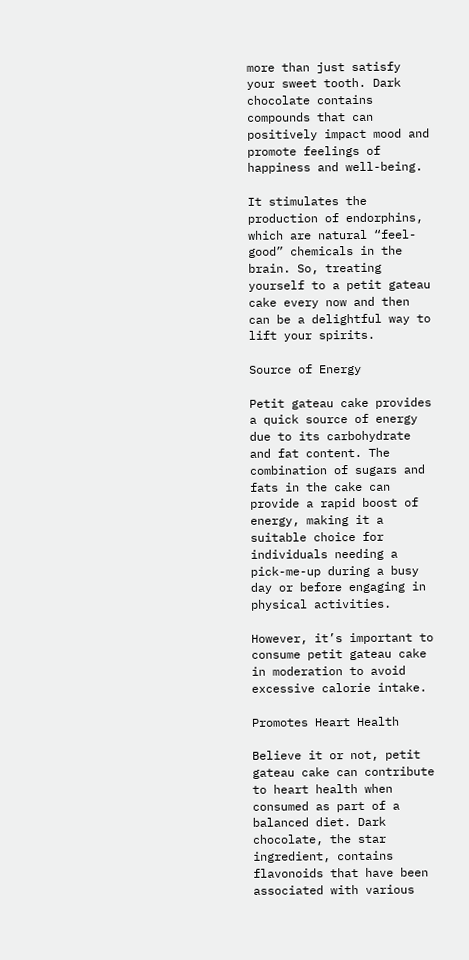more than just satisfy your sweet tooth. Dark chocolate contains compounds that can positively impact mood and promote feelings of happiness and well-being.

It stimulates the production of endorphins, which are natural “feel-good” chemicals in the brain. So, treating yourself to a petit gateau cake every now and then can be a delightful way to lift your spirits.

Source of Energy

Petit gateau cake provides a quick source of energy due to its carbohydrate and fat content. The combination of sugars and fats in the cake can provide a rapid boost of energy, making it a suitable choice for individuals needing a pick-me-up during a busy day or before engaging in physical activities.

However, it’s important to consume petit gateau cake in moderation to avoid excessive calorie intake.

Promotes Heart Health

Believe it or not, petit gateau cake can contribute to heart health when consumed as part of a balanced diet. Dark chocolate, the star ingredient, contains flavonoids that have been associated with various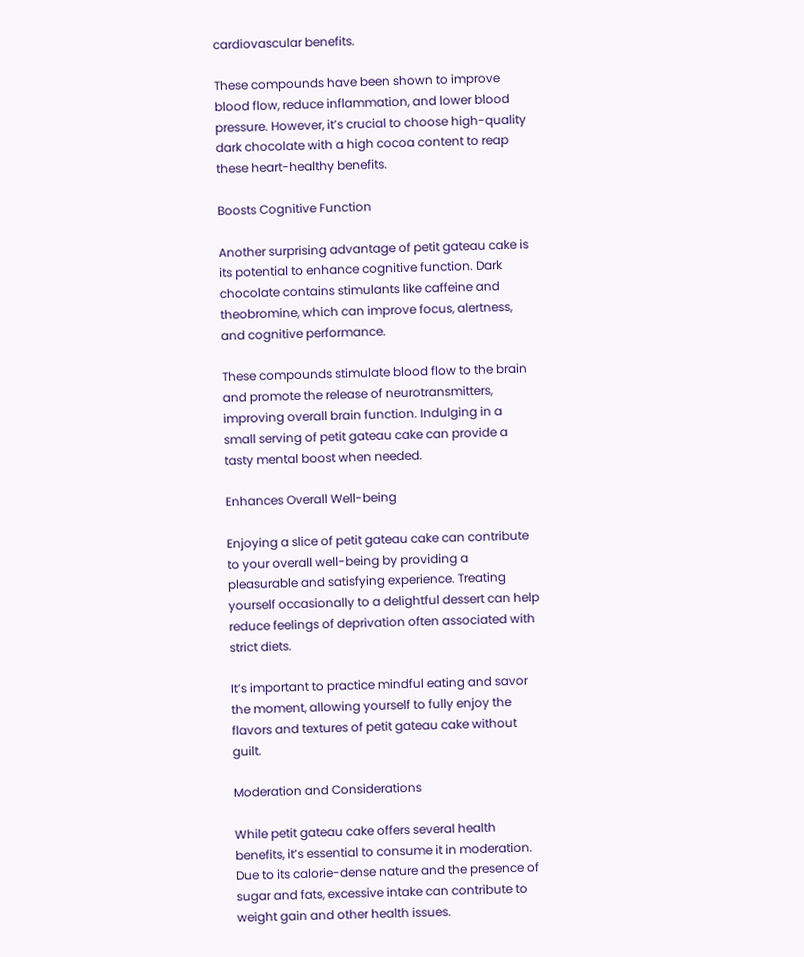cardiovascular benefits.

These compounds have been shown to improve blood flow, reduce inflammation, and lower blood pressure. However, it’s crucial to choose high-quality dark chocolate with a high cocoa content to reap these heart-healthy benefits.

Boosts Cognitive Function

Another surprising advantage of petit gateau cake is its potential to enhance cognitive function. Dark chocolate contains stimulants like caffeine and theobromine, which can improve focus, alertness, and cognitive performance.

These compounds stimulate blood flow to the brain and promote the release of neurotransmitters, improving overall brain function. Indulging in a small serving of petit gateau cake can provide a tasty mental boost when needed.

Enhances Overall Well-being

Enjoying a slice of petit gateau cake can contribute to your overall well-being by providing a pleasurable and satisfying experience. Treating yourself occasionally to a delightful dessert can help reduce feelings of deprivation often associated with strict diets.

It’s important to practice mindful eating and savor the moment, allowing yourself to fully enjoy the flavors and textures of petit gateau cake without guilt.

Moderation and Considerations

While petit gateau cake offers several health benefits, it’s essential to consume it in moderation. Due to its calorie-dense nature and the presence of sugar and fats, excessive intake can contribute to weight gain and other health issues.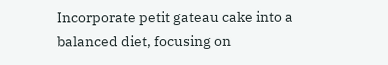Incorporate petit gateau cake into a balanced diet, focusing on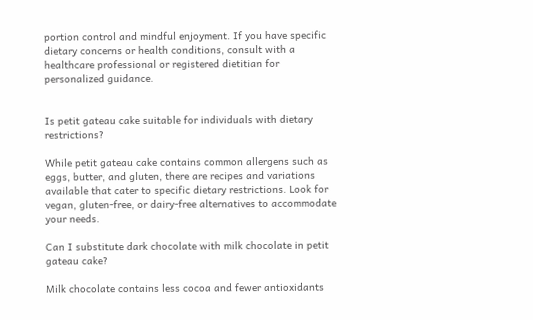portion control and mindful enjoyment. If you have specific dietary concerns or health conditions, consult with a healthcare professional or registered dietitian for personalized guidance.


Is petit gateau cake suitable for individuals with dietary restrictions?

While petit gateau cake contains common allergens such as eggs, butter, and gluten, there are recipes and variations available that cater to specific dietary restrictions. Look for vegan, gluten-free, or dairy-free alternatives to accommodate your needs.

Can I substitute dark chocolate with milk chocolate in petit gateau cake?

Milk chocolate contains less cocoa and fewer antioxidants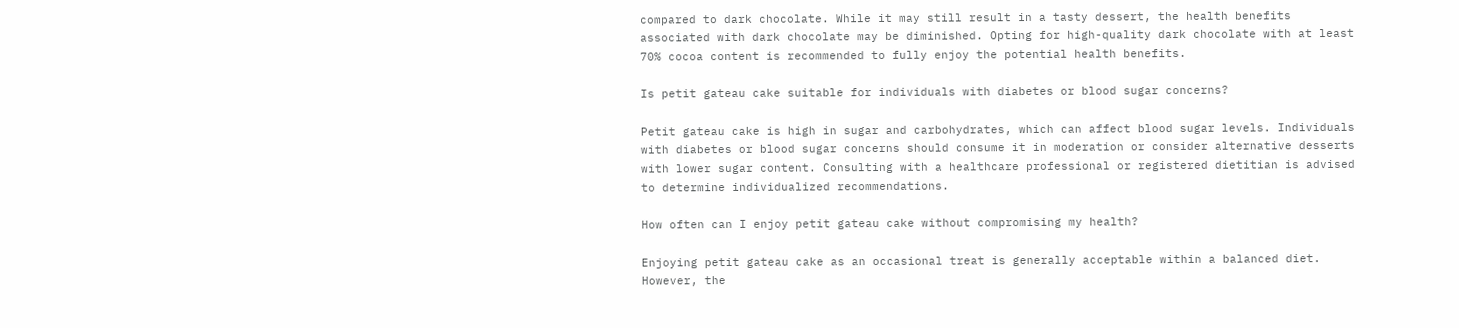compared to dark chocolate. While it may still result in a tasty dessert, the health benefits associated with dark chocolate may be diminished. Opting for high-quality dark chocolate with at least 70% cocoa content is recommended to fully enjoy the potential health benefits.

Is petit gateau cake suitable for individuals with diabetes or blood sugar concerns?

Petit gateau cake is high in sugar and carbohydrates, which can affect blood sugar levels. Individuals with diabetes or blood sugar concerns should consume it in moderation or consider alternative desserts with lower sugar content. Consulting with a healthcare professional or registered dietitian is advised to determine individualized recommendations.

How often can I enjoy petit gateau cake without compromising my health?

Enjoying petit gateau cake as an occasional treat is generally acceptable within a balanced diet. However, the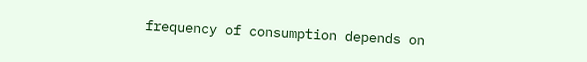frequency of consumption depends on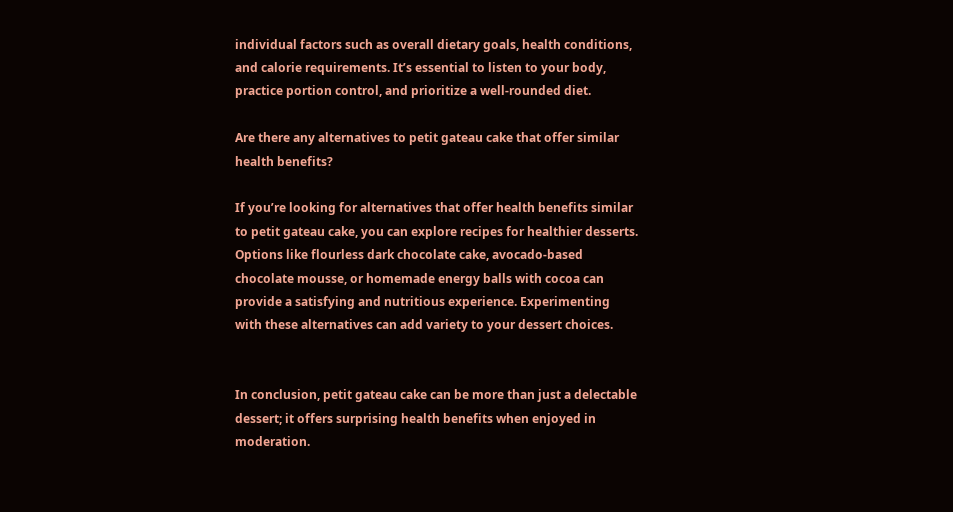individual factors such as overall dietary goals, health conditions, and calorie requirements. It’s essential to listen to your body, practice portion control, and prioritize a well-rounded diet.

Are there any alternatives to petit gateau cake that offer similar health benefits?

If you’re looking for alternatives that offer health benefits similar to petit gateau cake, you can explore recipes for healthier desserts. Options like flourless dark chocolate cake, avocado-based chocolate mousse, or homemade energy balls with cocoa can provide a satisfying and nutritious experience. Experimenting with these alternatives can add variety to your dessert choices.


In conclusion, petit gateau cake can be more than just a delectable dessert; it offers surprising health benefits when enjoyed in moderation.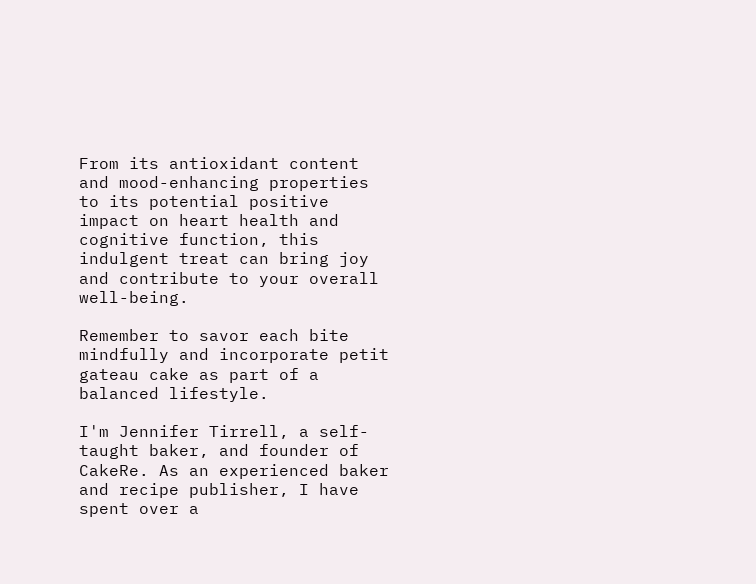From its antioxidant content and mood-enhancing properties to its potential positive impact on heart health and cognitive function, this indulgent treat can bring joy and contribute to your overall well-being.

Remember to savor each bite mindfully and incorporate petit gateau cake as part of a balanced lifestyle.

I'm Jennifer Tirrell, a self-taught baker, and founder of CakeRe. As an experienced baker and recipe publisher, I have spent over a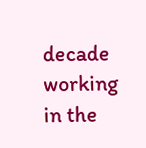decade working in the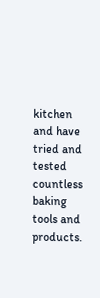kitchen and have tried and tested countless baking tools and products.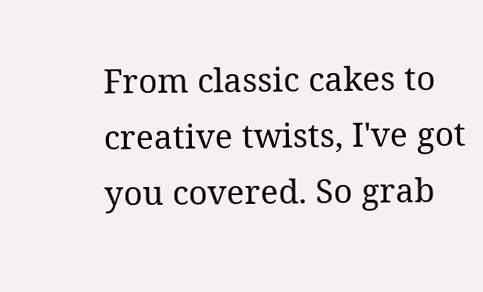From classic cakes to creative twists, I've got you covered. So grab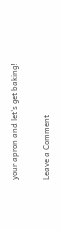your apron and let's get baking!

Leave a Comment